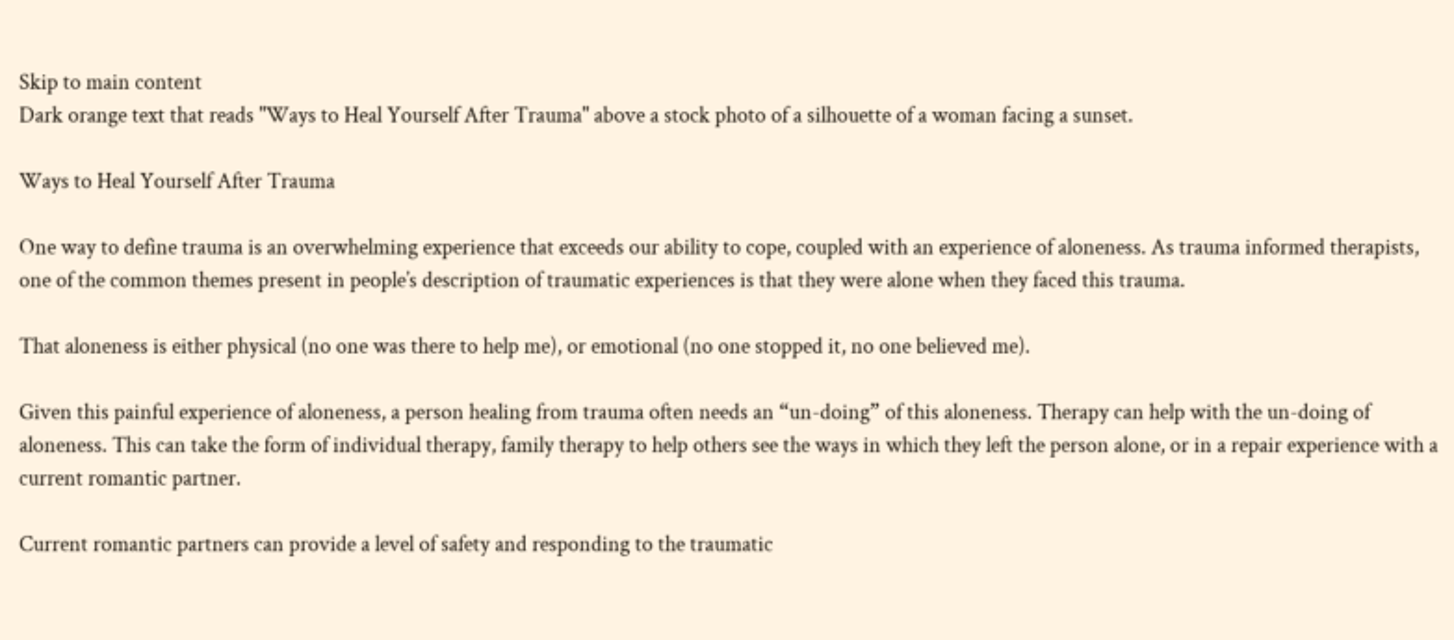Skip to main content
Dark orange text that reads "Ways to Heal Yourself After Trauma" above a stock photo of a silhouette of a woman facing a sunset.

Ways to Heal Yourself After Trauma

One way to define trauma is an overwhelming experience that exceeds our ability to cope, coupled with an experience of aloneness. As trauma informed therapists, one of the common themes present in people’s description of traumatic experiences is that they were alone when they faced this trauma.

That aloneness is either physical (no one was there to help me), or emotional (no one stopped it, no one believed me).

Given this painful experience of aloneness, a person healing from trauma often needs an “un-doing” of this aloneness. Therapy can help with the un-doing of aloneness. This can take the form of individual therapy, family therapy to help others see the ways in which they left the person alone, or in a repair experience with a current romantic partner.

Current romantic partners can provide a level of safety and responding to the traumatic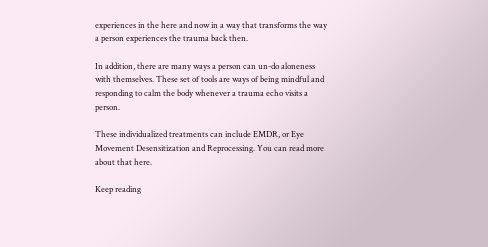experiences in the here and now in a way that transforms the way a person experiences the trauma back then.

In addition, there are many ways a person can un-do aloneness with themselves. These set of tools are ways of being mindful and responding to calm the body whenever a trauma echo visits a person.

These individualized treatments can include EMDR, or Eye Movement Desensitization and Reprocessing. You can read more about that here.

Keep reading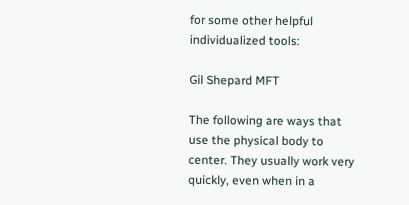for some other helpful individualized tools:

Gil Shepard MFT

The following are ways that use the physical body to center. They usually work very quickly, even when in a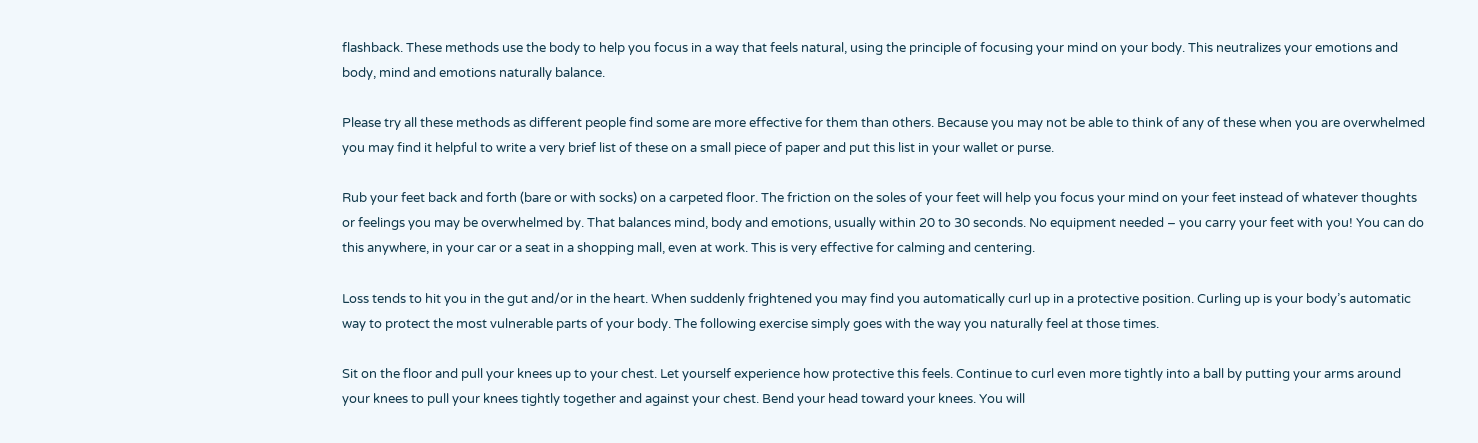flashback. These methods use the body to help you focus in a way that feels natural, using the principle of focusing your mind on your body. This neutralizes your emotions and body, mind and emotions naturally balance.

Please try all these methods as different people find some are more effective for them than others. Because you may not be able to think of any of these when you are overwhelmed you may find it helpful to write a very brief list of these on a small piece of paper and put this list in your wallet or purse.

Rub your feet back and forth (bare or with socks) on a carpeted floor. The friction on the soles of your feet will help you focus your mind on your feet instead of whatever thoughts or feelings you may be overwhelmed by. That balances mind, body and emotions, usually within 20 to 30 seconds. No equipment needed – you carry your feet with you! You can do this anywhere, in your car or a seat in a shopping mall, even at work. This is very effective for calming and centering.

Loss tends to hit you in the gut and/or in the heart. When suddenly frightened you may find you automatically curl up in a protective position. Curling up is your body’s automatic way to protect the most vulnerable parts of your body. The following exercise simply goes with the way you naturally feel at those times.

Sit on the floor and pull your knees up to your chest. Let yourself experience how protective this feels. Continue to curl even more tightly into a ball by putting your arms around your knees to pull your knees tightly together and against your chest. Bend your head toward your knees. You will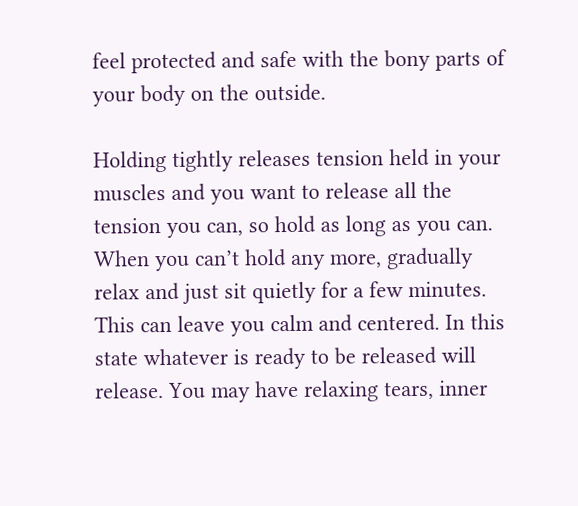feel protected and safe with the bony parts of your body on the outside.

Holding tightly releases tension held in your muscles and you want to release all the tension you can, so hold as long as you can. When you can’t hold any more, gradually relax and just sit quietly for a few minutes. This can leave you calm and centered. In this state whatever is ready to be released will release. You may have relaxing tears, inner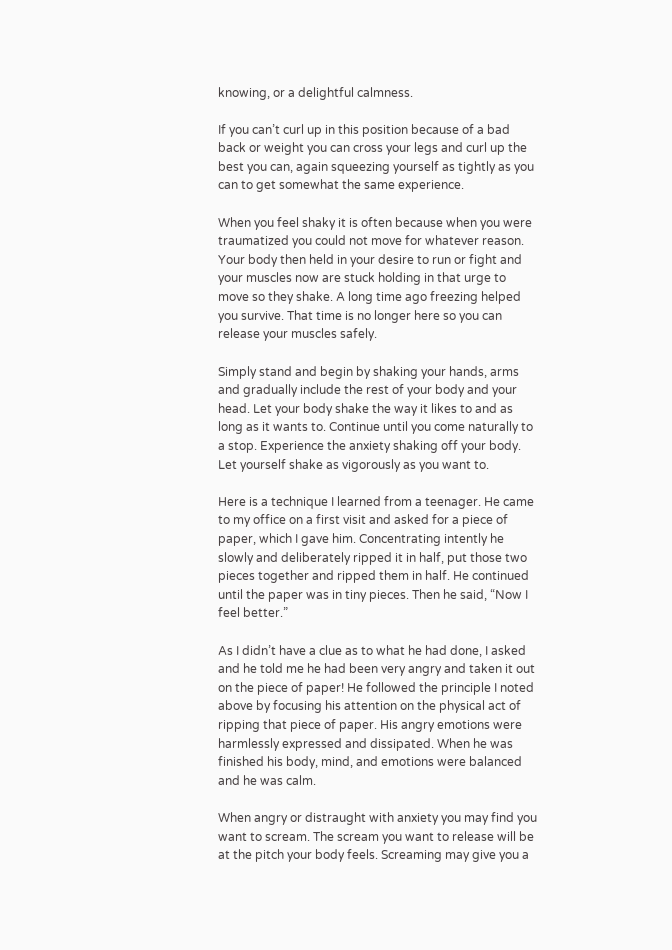knowing, or a delightful calmness.

If you can’t curl up in this position because of a bad back or weight you can cross your legs and curl up the best you can, again squeezing yourself as tightly as you can to get somewhat the same experience.

When you feel shaky it is often because when you were traumatized you could not move for whatever reason. Your body then held in your desire to run or fight and your muscles now are stuck holding in that urge to move so they shake. A long time ago freezing helped you survive. That time is no longer here so you can release your muscles safely.

Simply stand and begin by shaking your hands, arms and gradually include the rest of your body and your head. Let your body shake the way it likes to and as long as it wants to. Continue until you come naturally to a stop. Experience the anxiety shaking off your body. Let yourself shake as vigorously as you want to.

Here is a technique I learned from a teenager. He came to my office on a first visit and asked for a piece of paper, which I gave him. Concentrating intently he slowly and deliberately ripped it in half, put those two pieces together and ripped them in half. He continued until the paper was in tiny pieces. Then he said, “Now I feel better.”

As I didn’t have a clue as to what he had done, I asked and he told me he had been very angry and taken it out on the piece of paper! He followed the principle I noted above by focusing his attention on the physical act of ripping that piece of paper. His angry emotions were harmlessly expressed and dissipated. When he was finished his body, mind, and emotions were balanced and he was calm.

When angry or distraught with anxiety you may find you want to scream. The scream you want to release will be at the pitch your body feels. Screaming may give you a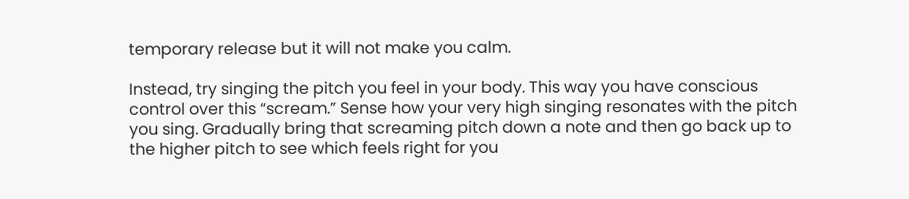temporary release but it will not make you calm.

Instead, try singing the pitch you feel in your body. This way you have conscious control over this “scream.” Sense how your very high singing resonates with the pitch you sing. Gradually bring that screaming pitch down a note and then go back up to the higher pitch to see which feels right for you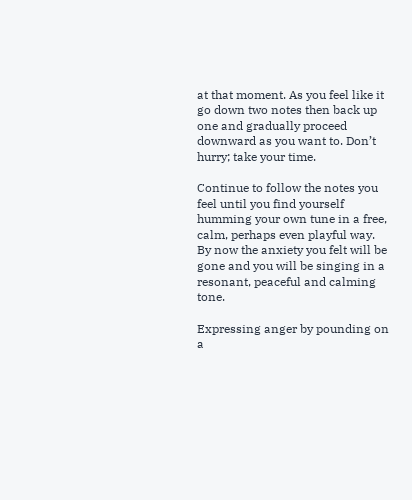at that moment. As you feel like it go down two notes then back up one and gradually proceed downward as you want to. Don’t hurry; take your time.

Continue to follow the notes you feel until you find yourself humming your own tune in a free, calm, perhaps even playful way. By now the anxiety you felt will be gone and you will be singing in a resonant, peaceful and calming tone.

Expressing anger by pounding on a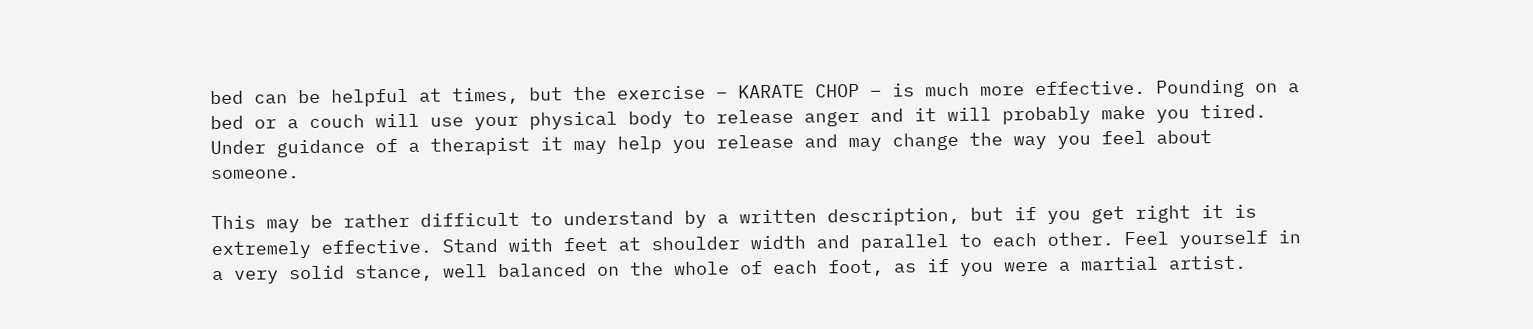bed can be helpful at times, but the exercise – KARATE CHOP – is much more effective. Pounding on a bed or a couch will use your physical body to release anger and it will probably make you tired. Under guidance of a therapist it may help you release and may change the way you feel about someone.

This may be rather difficult to understand by a written description, but if you get right it is extremely effective. Stand with feet at shoulder width and parallel to each other. Feel yourself in a very solid stance, well balanced on the whole of each foot, as if you were a martial artist.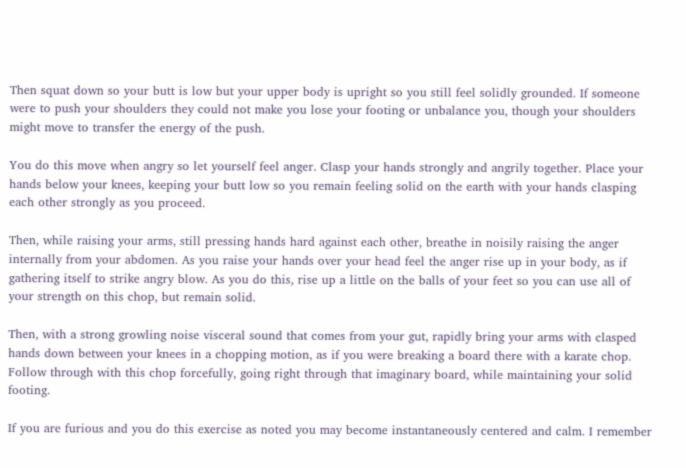Then squat down so your butt is low but your upper body is upright so you still feel solidly grounded. If someone were to push your shoulders they could not make you lose your footing or unbalance you, though your shoulders might move to transfer the energy of the push.

You do this move when angry so let yourself feel anger. Clasp your hands strongly and angrily together. Place your hands below your knees, keeping your butt low so you remain feeling solid on the earth with your hands clasping each other strongly as you proceed.

Then, while raising your arms, still pressing hands hard against each other, breathe in noisily raising the anger internally from your abdomen. As you raise your hands over your head feel the anger rise up in your body, as if gathering itself to strike angry blow. As you do this, rise up a little on the balls of your feet so you can use all of your strength on this chop, but remain solid.

Then, with a strong growling noise visceral sound that comes from your gut, rapidly bring your arms with clasped hands down between your knees in a chopping motion, as if you were breaking a board there with a karate chop. Follow through with this chop forcefully, going right through that imaginary board, while maintaining your solid footing.

If you are furious and you do this exercise as noted you may become instantaneously centered and calm. I remember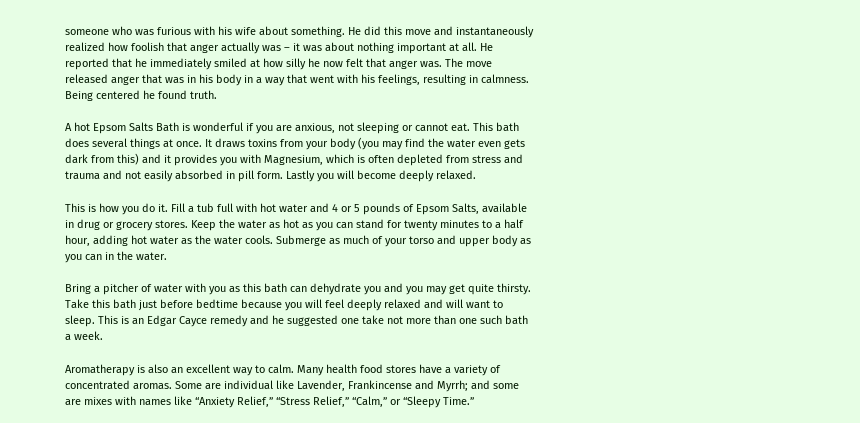someone who was furious with his wife about something. He did this move and instantaneously realized how foolish that anger actually was – it was about nothing important at all. He reported that he immediately smiled at how silly he now felt that anger was. The move released anger that was in his body in a way that went with his feelings, resulting in calmness. Being centered he found truth.

A hot Epsom Salts Bath is wonderful if you are anxious, not sleeping or cannot eat. This bath does several things at once. It draws toxins from your body (you may find the water even gets dark from this) and it provides you with Magnesium, which is often depleted from stress and trauma and not easily absorbed in pill form. Lastly you will become deeply relaxed.

This is how you do it. Fill a tub full with hot water and 4 or 5 pounds of Epsom Salts, available in drug or grocery stores. Keep the water as hot as you can stand for twenty minutes to a half hour, adding hot water as the water cools. Submerge as much of your torso and upper body as you can in the water.

Bring a pitcher of water with you as this bath can dehydrate you and you may get quite thirsty. Take this bath just before bedtime because you will feel deeply relaxed and will want to sleep. This is an Edgar Cayce remedy and he suggested one take not more than one such bath a week.

Aromatherapy is also an excellent way to calm. Many health food stores have a variety of concentrated aromas. Some are individual like Lavender, Frankincense and Myrrh; and some are mixes with names like “Anxiety Relief,” “Stress Relief,” “Calm,” or “Sleepy Time.”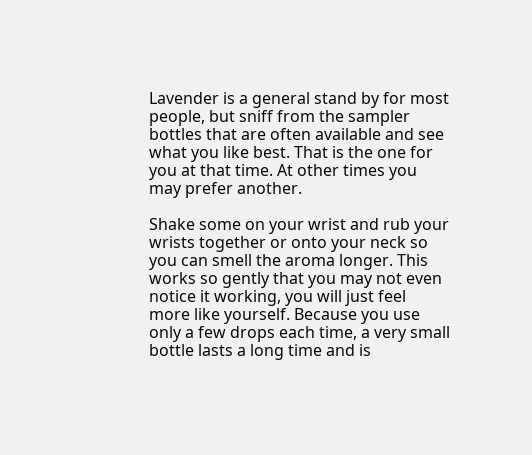Lavender is a general stand by for most people, but sniff from the sampler bottles that are often available and see what you like best. That is the one for you at that time. At other times you may prefer another.

Shake some on your wrist and rub your wrists together or onto your neck so you can smell the aroma longer. This works so gently that you may not even notice it working, you will just feel more like yourself. Because you use only a few drops each time, a very small bottle lasts a long time and is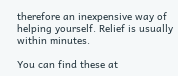therefore an inexpensive way of helping yourself. Relief is usually within minutes.

You can find these at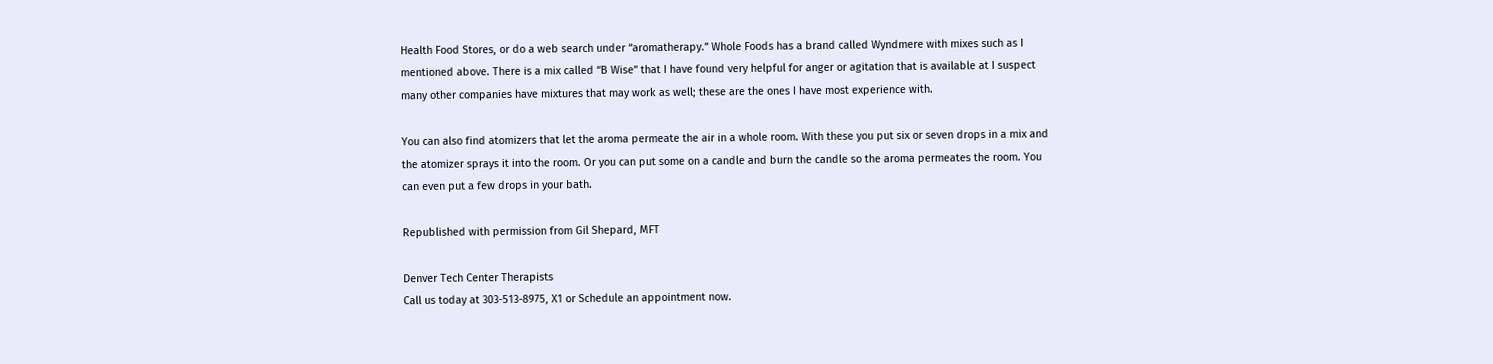Health Food Stores, or do a web search under “aromatherapy.” Whole Foods has a brand called Wyndmere with mixes such as I mentioned above. There is a mix called “B Wise” that I have found very helpful for anger or agitation that is available at I suspect many other companies have mixtures that may work as well; these are the ones I have most experience with.

You can also find atomizers that let the aroma permeate the air in a whole room. With these you put six or seven drops in a mix and the atomizer sprays it into the room. Or you can put some on a candle and burn the candle so the aroma permeates the room. You can even put a few drops in your bath.

Republished with permission from Gil Shepard, MFT

Denver Tech Center Therapists
Call us today at 303-513-8975, X1 or Schedule an appointment now.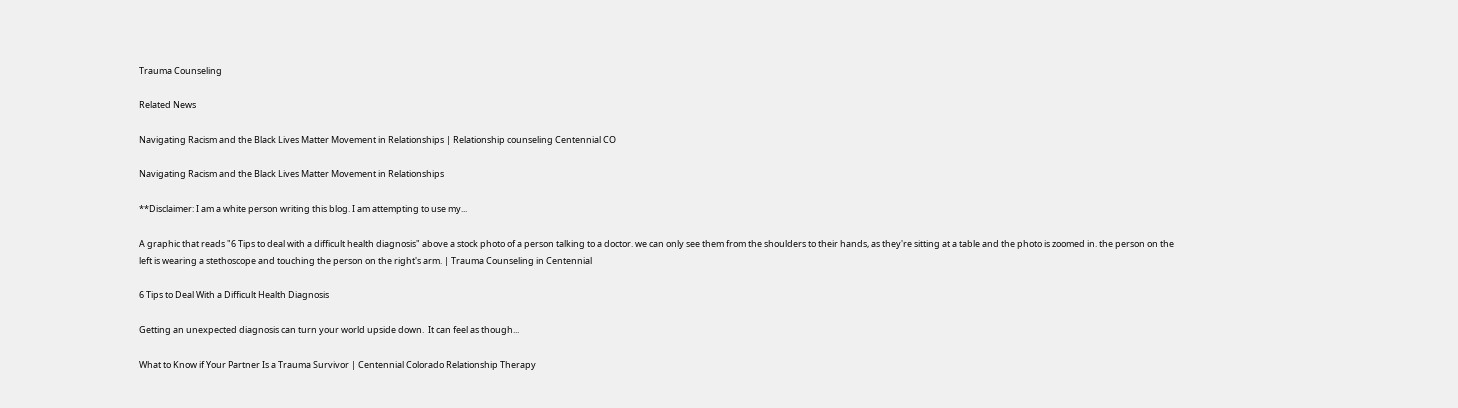Trauma Counseling

Related News

Navigating Racism and the Black Lives Matter Movement in Relationships | Relationship counseling Centennial CO

Navigating Racism and the Black Lives Matter Movement in Relationships

**Disclaimer: I am a white person writing this blog. I am attempting to use my...

A graphic that reads "6 Tips to deal with a difficult health diagnosis" above a stock photo of a person talking to a doctor. we can only see them from the shoulders to their hands, as they're sitting at a table and the photo is zoomed in. the person on the left is wearing a stethoscope and touching the person on the right's arm. | Trauma Counseling in Centennial

6 Tips to Deal With a Difficult Health Diagnosis

Getting an unexpected diagnosis can turn your world upside down.  It can feel as though...

What to Know if Your Partner Is a Trauma Survivor | Centennial Colorado Relationship Therapy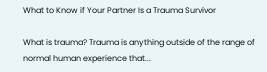What to Know if Your Partner Is a Trauma Survivor

What is trauma? Trauma is anything outside of the range of normal human experience that...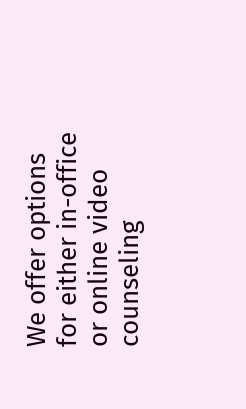We offer options for either in-office or online video counseling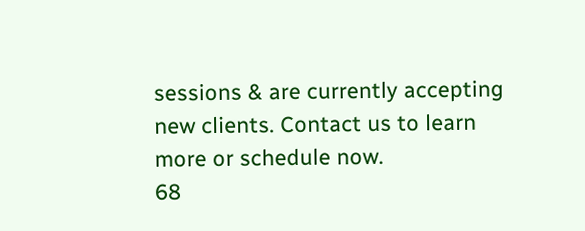sessions & are currently accepting new clients. Contact us to learn more or schedule now.
68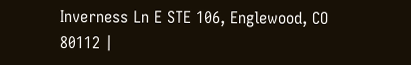Inverness Ln E STE 106, Englewood, CO 80112 |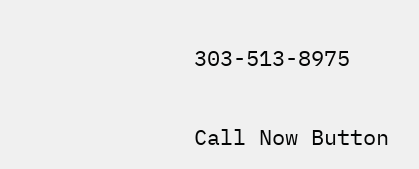303-513-8975

Call Now Button